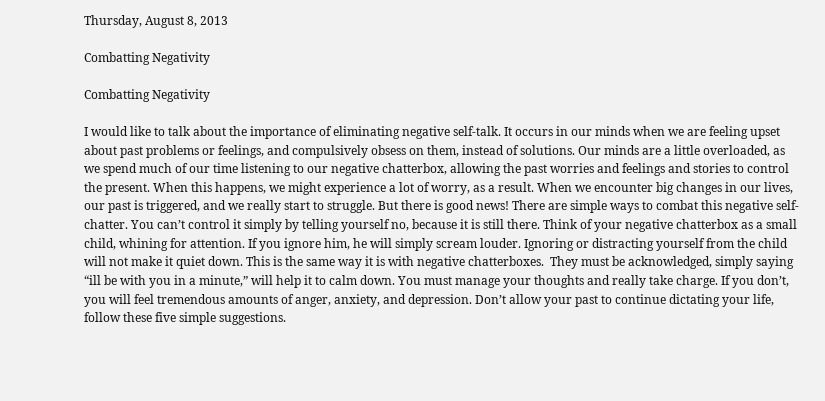Thursday, August 8, 2013

Combatting Negativity

Combatting Negativity

I would like to talk about the importance of eliminating negative self-talk. It occurs in our minds when we are feeling upset about past problems or feelings, and compulsively obsess on them, instead of solutions. Our minds are a little overloaded, as we spend much of our time listening to our negative chatterbox, allowing the past worries and feelings and stories to control the present. When this happens, we might experience a lot of worry, as a result. When we encounter big changes in our lives, our past is triggered, and we really start to struggle. But there is good news! There are simple ways to combat this negative self- chatter. You can’t control it simply by telling yourself no, because it is still there. Think of your negative chatterbox as a small child, whining for attention. If you ignore him, he will simply scream louder. Ignoring or distracting yourself from the child will not make it quiet down. This is the same way it is with negative chatterboxes.  They must be acknowledged, simply saying “ill be with you in a minute,” will help it to calm down. You must manage your thoughts and really take charge. If you don’t, you will feel tremendous amounts of anger, anxiety, and depression. Don’t allow your past to continue dictating your life, follow these five simple suggestions.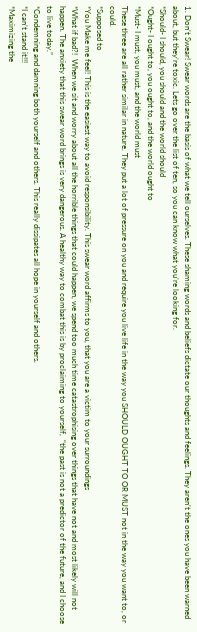1. Don’t Swear! Swear words are the basis of what we tell ourselves. These shaming words and beliefs dictate our thoughts and feelings. They aren’t the ones you have been warned about, but they’re toxic. Lets go over the list of ten, so you can know what you’re looking for.
*Should- I should, you should and the world should
*Ought- I ought to, you ought to, and the world ought to
*Must- I must, you must, and the world must
These three are all rather similar in nature. They put a lot of pressure on you and require you live life in the way you SHOULD OUGHT TO OR MUST not in the way you want to, or could.
*Supposed to
*You Make me feel! This is the easiest way to avoid responsibility. This swear word affirms to you, that you are a victim to your surroundings
*What if bad?!  When we sit and worry about all the horrible things that could happen, we spend too much time catastrophising over things that have not and most likely will not happen. The anxiety that this swear word brings is very dangerous. A healthy way to combat this is by proclaiming to yourself,  “the past is not a predictor of the future, and I choose to live today.”
*Condemning and damning both yourself and others. This really dissipates all hope in yourself and others.
*I can’t stand it!!!
*Maximizing the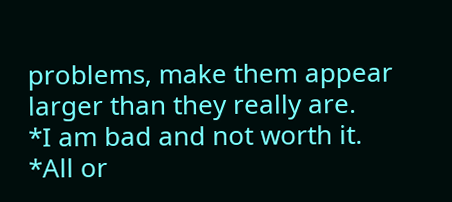problems, make them appear larger than they really are.
*I am bad and not worth it.
*All or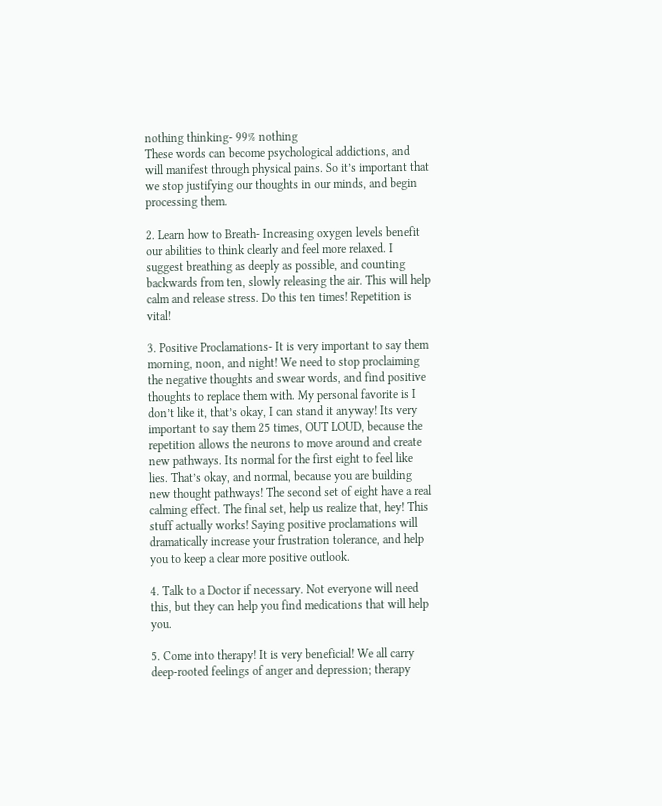nothing thinking- 99% nothing
These words can become psychological addictions, and will manifest through physical pains. So it’s important that we stop justifying our thoughts in our minds, and begin processing them.

2. Learn how to Breath- Increasing oxygen levels benefit our abilities to think clearly and feel more relaxed. I suggest breathing as deeply as possible, and counting backwards from ten, slowly releasing the air. This will help calm and release stress. Do this ten times! Repetition is vital!

3. Positive Proclamations- It is very important to say them morning, noon, and night! We need to stop proclaiming the negative thoughts and swear words, and find positive thoughts to replace them with. My personal favorite is I don’t like it, that’s okay, I can stand it anyway! Its very important to say them 25 times, OUT LOUD, because the repetition allows the neurons to move around and create new pathways. Its normal for the first eight to feel like lies. That’s okay, and normal, because you are building new thought pathways! The second set of eight have a real calming effect. The final set, help us realize that, hey! This stuff actually works! Saying positive proclamations will dramatically increase your frustration tolerance, and help you to keep a clear more positive outlook.

4. Talk to a Doctor if necessary. Not everyone will need this, but they can help you find medications that will help you.

5. Come into therapy! It is very beneficial! We all carry deep-rooted feelings of anger and depression; therapy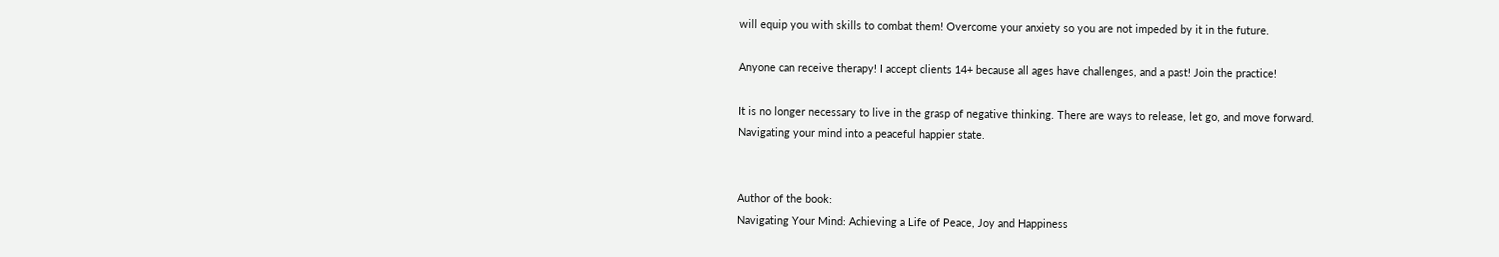will equip you with skills to combat them! Overcome your anxiety so you are not impeded by it in the future.

Anyone can receive therapy! I accept clients 14+ because all ages have challenges, and a past! Join the practice!

It is no longer necessary to live in the grasp of negative thinking. There are ways to release, let go, and move forward. Navigating your mind into a peaceful happier state.


Author of the book:
Navigating Your Mind: Achieving a Life of Peace, Joy and Happiness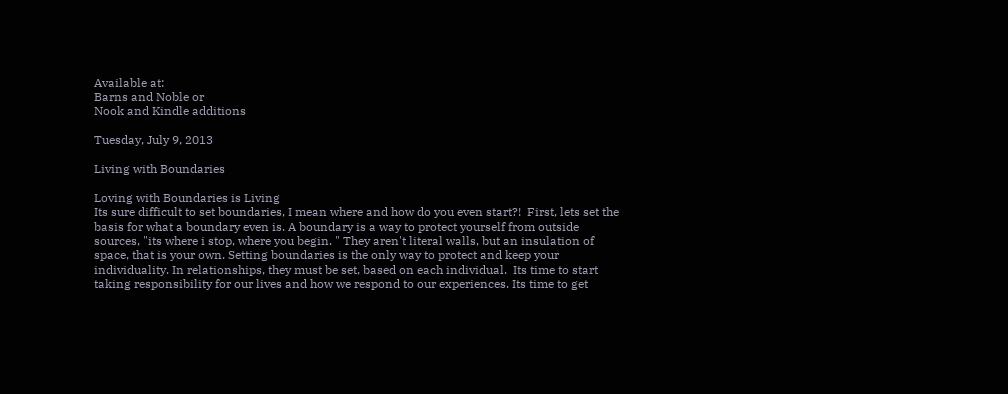Available at:
Barns and Noble or
Nook and Kindle additions

Tuesday, July 9, 2013

Living with Boundaries

Loving with Boundaries is Living
Its sure difficult to set boundaries, I mean where and how do you even start?!  First, lets set the basis for what a boundary even is. A boundary is a way to protect yourself from outside sources, "its where i stop, where you begin. " They aren't literal walls, but an insulation of space, that is your own. Setting boundaries is the only way to protect and keep your individuality. In relationships, they must be set, based on each individual.  Its time to start taking responsibility for our lives and how we respond to our experiences. Its time to get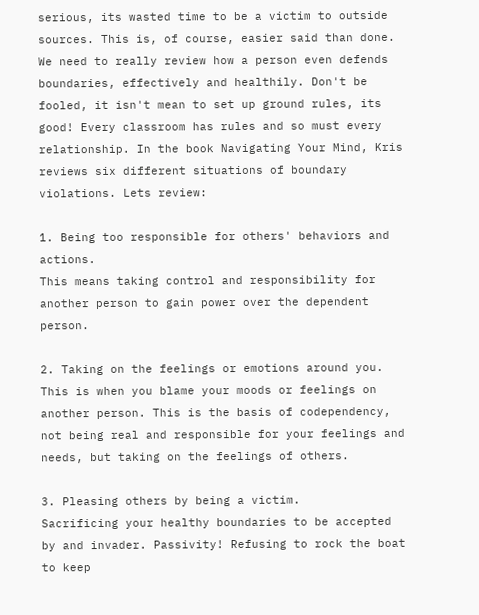serious, its wasted time to be a victim to outside sources. This is, of course, easier said than done. We need to really review how a person even defends boundaries, effectively and healthily. Don't be fooled, it isn't mean to set up ground rules, its good! Every classroom has rules and so must every relationship. In the book Navigating Your Mind, Kris reviews six different situations of boundary violations. Lets review:

1. Being too responsible for others' behaviors and actions.
This means taking control and responsibility for another person to gain power over the dependent person.

2. Taking on the feelings or emotions around you.
This is when you blame your moods or feelings on another person. This is the basis of codependency, not being real and responsible for your feelings and needs, but taking on the feelings of others.

3. Pleasing others by being a victim.
Sacrificing your healthy boundaries to be accepted by and invader. Passivity! Refusing to rock the boat to keep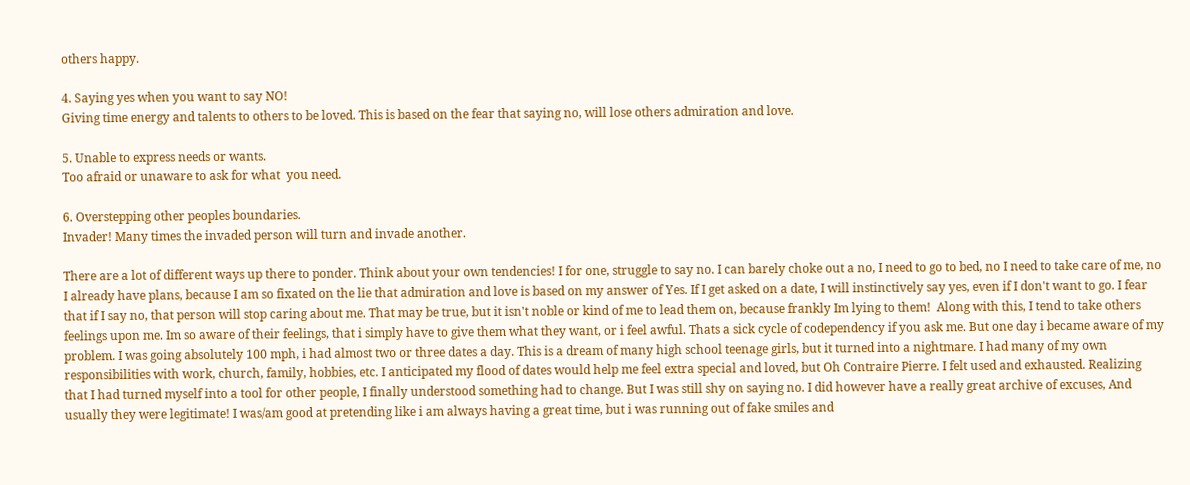others happy.

4. Saying yes when you want to say NO!
Giving time energy and talents to others to be loved. This is based on the fear that saying no, will lose others admiration and love.

5. Unable to express needs or wants.
Too afraid or unaware to ask for what  you need.

6. Overstepping other peoples boundaries.
Invader! Many times the invaded person will turn and invade another.

There are a lot of different ways up there to ponder. Think about your own tendencies! I for one, struggle to say no. I can barely choke out a no, I need to go to bed, no I need to take care of me, no I already have plans, because I am so fixated on the lie that admiration and love is based on my answer of Yes. If I get asked on a date, I will instinctively say yes, even if I don't want to go. I fear that if I say no, that person will stop caring about me. That may be true, but it isn't noble or kind of me to lead them on, because frankly Im lying to them!  Along with this, I tend to take others feelings upon me. Im so aware of their feelings, that i simply have to give them what they want, or i feel awful. Thats a sick cycle of codependency if you ask me. But one day i became aware of my problem. I was going absolutely 100 mph, i had almost two or three dates a day. This is a dream of many high school teenage girls, but it turned into a nightmare. I had many of my own responsibilities with work, church, family, hobbies, etc. I anticipated my flood of dates would help me feel extra special and loved, but Oh Contraire Pierre. I felt used and exhausted. Realizing that I had turned myself into a tool for other people, I finally understood something had to change. But I was still shy on saying no. I did however have a really great archive of excuses, And usually they were legitimate! I was/am good at pretending like i am always having a great time, but i was running out of fake smiles and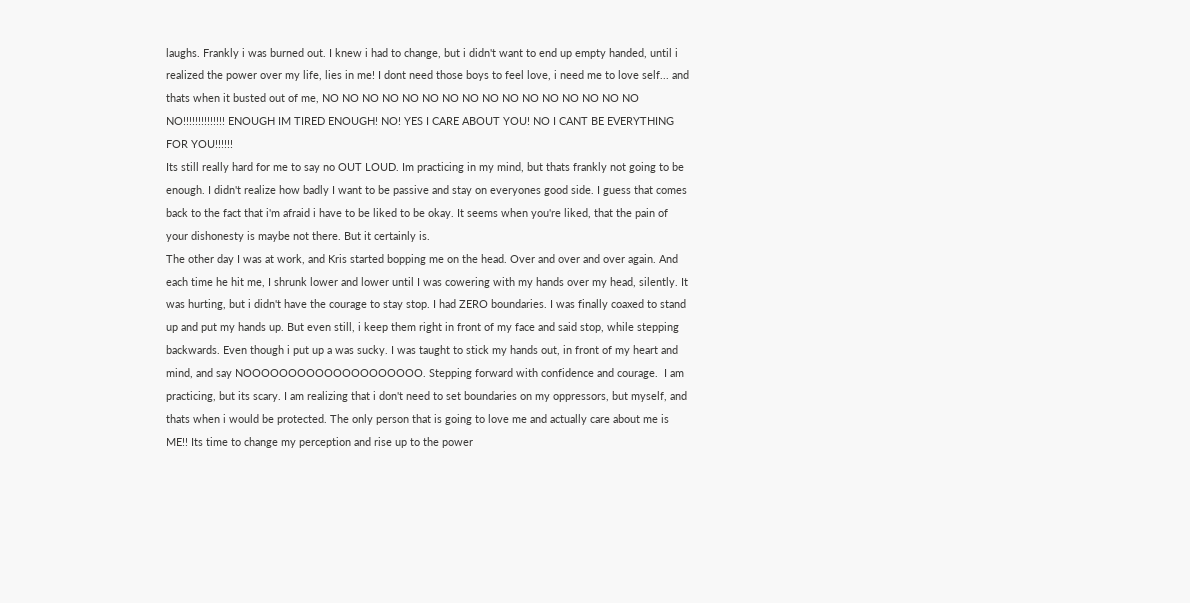laughs. Frankly i was burned out. I knew i had to change, but i didn't want to end up empty handed, until i realized the power over my life, lies in me! I dont need those boys to feel love, i need me to love self... and thats when it busted out of me, NO NO NO NO NO NO NO NO NO NO NO NO NO NO NO NO NO!!!!!!!!!!!!!! ENOUGH IM TIRED ENOUGH! NO! YES I CARE ABOUT YOU! NO I CANT BE EVERYTHING FOR YOU!!!!!!
Its still really hard for me to say no OUT LOUD. Im practicing in my mind, but thats frankly not going to be enough. I didn't realize how badly I want to be passive and stay on everyones good side. I guess that comes back to the fact that i'm afraid i have to be liked to be okay. It seems when you're liked, that the pain of your dishonesty is maybe not there. But it certainly is.
The other day I was at work, and Kris started bopping me on the head. Over and over and over again. And each time he hit me, I shrunk lower and lower until I was cowering with my hands over my head, silently. It was hurting, but i didn't have the courage to stay stop. I had ZERO boundaries. I was finally coaxed to stand up and put my hands up. But even still, i keep them right in front of my face and said stop, while stepping backwards. Even though i put up a was sucky. I was taught to stick my hands out, in front of my heart and mind, and say NOOOOOOOOOOOOOOOOOOOO. Stepping forward with confidence and courage.  I am practicing, but its scary. I am realizing that i don't need to set boundaries on my oppressors, but myself, and thats when i would be protected. The only person that is going to love me and actually care about me is ME!! Its time to change my perception and rise up to the power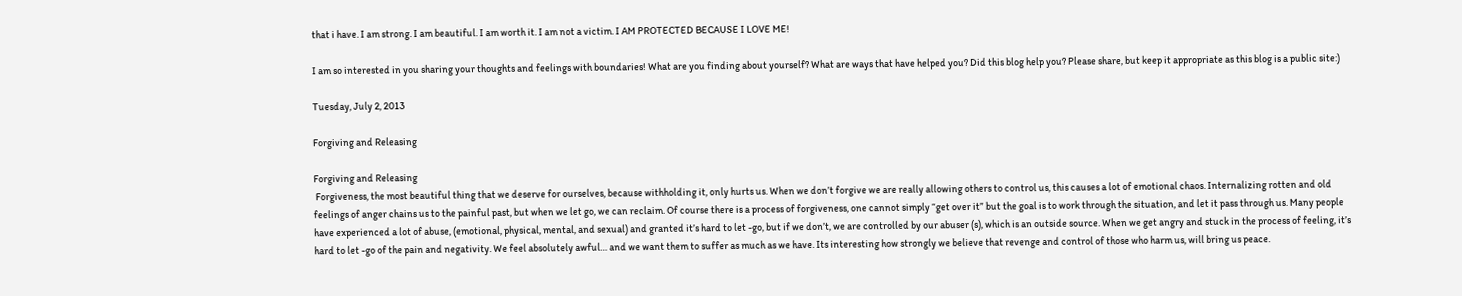that i have. I am strong. I am beautiful. I am worth it. I am not a victim. I AM PROTECTED BECAUSE I LOVE ME!

I am so interested in you sharing your thoughts and feelings with boundaries! What are you finding about yourself? What are ways that have helped you? Did this blog help you? Please share, but keep it appropriate as this blog is a public site:)

Tuesday, July 2, 2013

Forgiving and Releasing

Forgiving and Releasing
 Forgiveness, the most beautiful thing that we deserve for ourselves, because withholding it, only hurts us. When we don’t forgive we are really allowing others to control us, this causes a lot of emotional chaos. Internalizing rotten and old feelings of anger chains us to the painful past, but when we let go, we can reclaim. Of course there is a process of forgiveness, one cannot simply “get over it” but the goal is to work through the situation, and let it pass through us. Many people have experienced a lot of abuse, (emotional, physical, mental, and sexual) and granted it’s hard to let -go, but if we don’t, we are controlled by our abuser (s), which is an outside source. When we get angry and stuck in the process of feeling, it’s hard to let -go of the pain and negativity. We feel absolutely awful… and we want them to suffer as much as we have. Its interesting how strongly we believe that revenge and control of those who harm us, will bring us peace.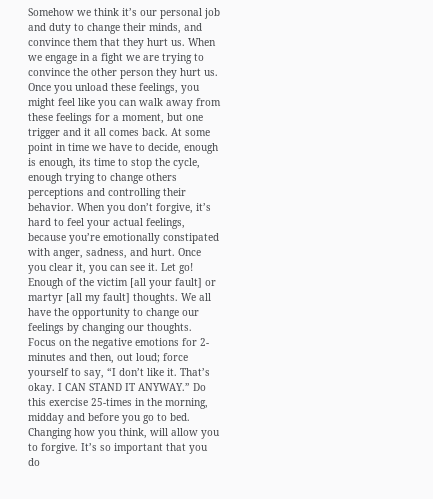Somehow we think it’s our personal job and duty to change their minds, and convince them that they hurt us. When we engage in a fight we are trying to convince the other person they hurt us. Once you unload these feelings, you might feel like you can walk away from these feelings for a moment, but one trigger and it all comes back. At some point in time we have to decide, enough is enough, its time to stop the cycle, enough trying to change others perceptions and controlling their behavior. When you don’t forgive, it’s hard to feel your actual feelings, because you’re emotionally constipated with anger, sadness, and hurt. Once you clear it, you can see it. Let go! Enough of the victim [all your fault] or martyr [all my fault] thoughts. We all have the opportunity to change our feelings by changing our thoughts. Focus on the negative emotions for 2-minutes and then, out loud; force yourself to say, “I don’t like it. That’s okay. I CAN STAND IT ANYWAY.” Do this exercise 25-times in the morning, midday and before you go to bed. Changing how you think, will allow you to forgive. It’s so important that you do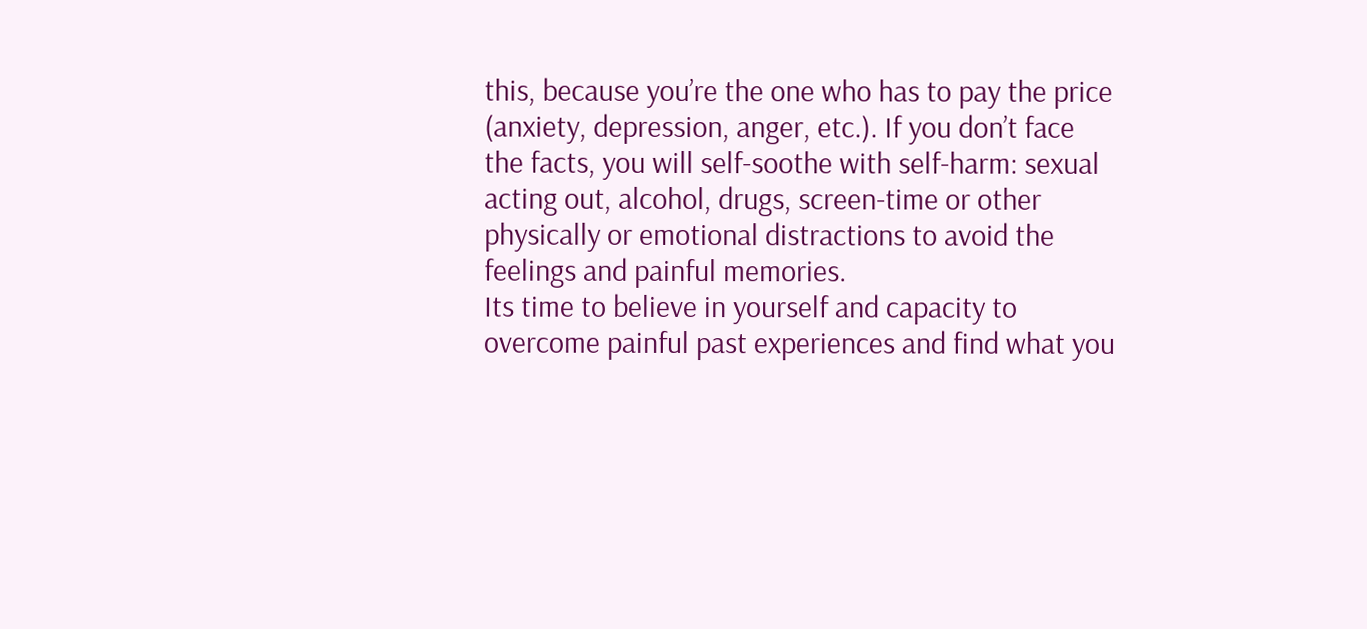this, because you’re the one who has to pay the price (anxiety, depression, anger, etc.). If you don’t face the facts, you will self-soothe with self-harm: sexual acting out, alcohol, drugs, screen-time or other physically or emotional distractions to avoid the feelings and painful memories.
Its time to believe in yourself and capacity to overcome painful past experiences and find what you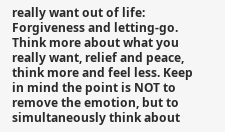really want out of life: Forgiveness and letting-go. Think more about what you really want, relief and peace, think more and feel less. Keep in mind the point is NOT to remove the emotion, but to simultaneously think about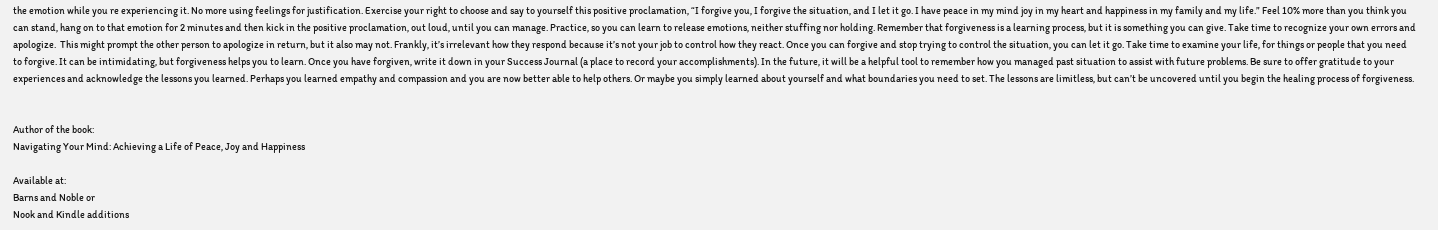the emotion while you re experiencing it. No more using feelings for justification. Exercise your right to choose and say to yourself this positive proclamation, “I forgive you, I forgive the situation, and I let it go. I have peace in my mind joy in my heart and happiness in my family and my life.” Feel 10% more than you think you can stand, hang on to that emotion for 2 minutes and then kick in the positive proclamation, out loud, until you can manage. Practice, so you can learn to release emotions, neither stuffing nor holding. Remember that forgiveness is a learning process, but it is something you can give. Take time to recognize your own errors and apologize.  This might prompt the other person to apologize in return, but it also may not. Frankly, it’s irrelevant how they respond because it’s not your job to control how they react. Once you can forgive and stop trying to control the situation, you can let it go. Take time to examine your life, for things or people that you need to forgive. It can be intimidating, but forgiveness helps you to learn. Once you have forgiven, write it down in your Success Journal (a place to record your accomplishments). In the future, it will be a helpful tool to remember how you managed past situation to assist with future problems. Be sure to offer gratitude to your experiences and acknowledge the lessons you learned. Perhaps you learned empathy and compassion and you are now better able to help others. Or maybe you simply learned about yourself and what boundaries you need to set. The lessons are limitless, but can’t be uncovered until you begin the healing process of forgiveness.


Author of the book:
Navigating Your Mind: Achieving a Life of Peace, Joy and Happiness

Available at:
Barns and Noble or
Nook and Kindle additions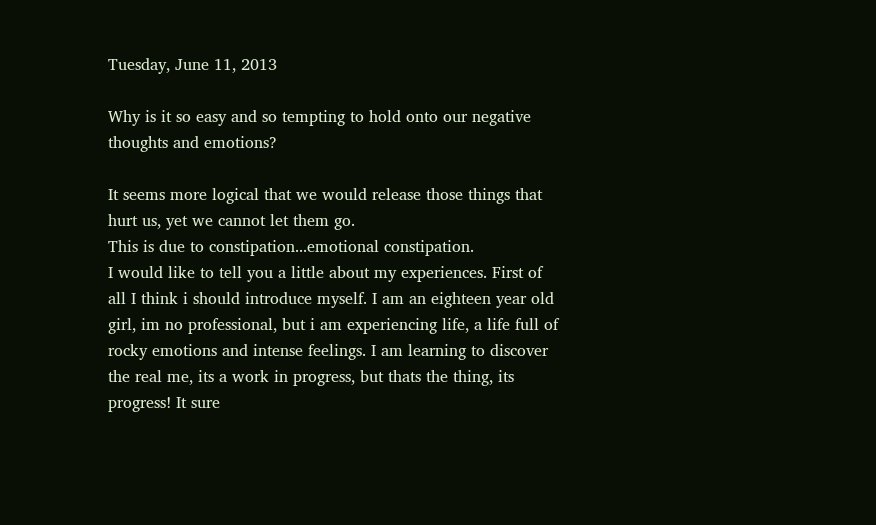Tuesday, June 11, 2013

Why is it so easy and so tempting to hold onto our negative thoughts and emotions?

It seems more logical that we would release those things that hurt us, yet we cannot let them go.
This is due to constipation...emotional constipation.
I would like to tell you a little about my experiences. First of all I think i should introduce myself. I am an eighteen year old girl, im no professional, but i am experiencing life, a life full of rocky emotions and intense feelings. I am learning to discover the real me, its a work in progress, but thats the thing, its progress! It sure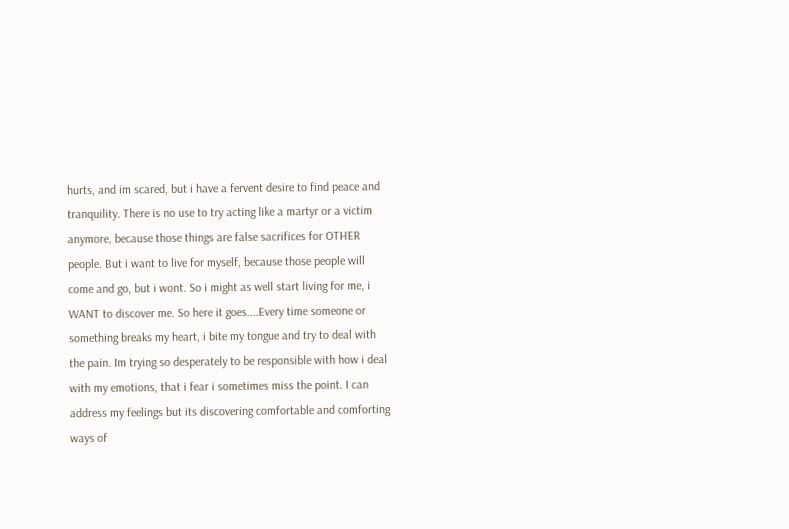hurts, and im scared, but i have a fervent desire to find peace and tranquility. There is no use to try acting like a martyr or a victim anymore, because those things are false sacrifices for OTHER people. But i want to live for myself, because those people will come and go, but i wont. So i might as well start living for me, i WANT to discover me. So here it goes....Every time someone or something breaks my heart, i bite my tongue and try to deal with the pain. Im trying so desperately to be responsible with how i deal with my emotions, that i fear i sometimes miss the point. I can address my feelings but its discovering comfortable and comforting ways of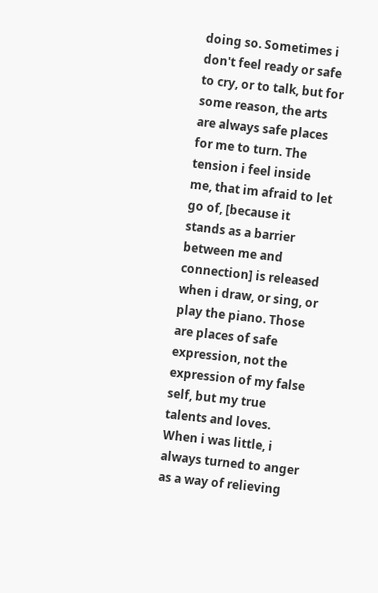doing so. Sometimes i don't feel ready or safe to cry, or to talk, but for some reason, the arts are always safe places for me to turn. The tension i feel inside me, that im afraid to let go of, [because it stands as a barrier between me and connection] is released when i draw, or sing, or play the piano. Those are places of safe expression, not the expression of my false self, but my true talents and loves. When i was little, i always turned to anger as a way of relieving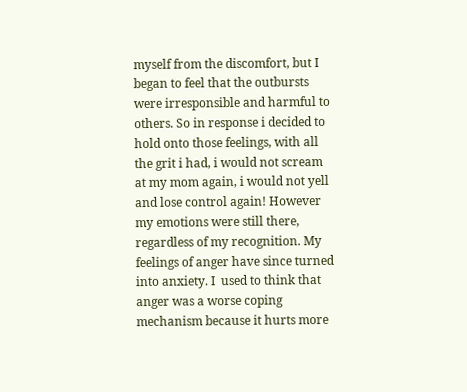myself from the discomfort, but I began to feel that the outbursts were irresponsible and harmful to others. So in response i decided to hold onto those feelings, with all the grit i had, i would not scream at my mom again, i would not yell and lose control again! However my emotions were still there, regardless of my recognition. My feelings of anger have since turned into anxiety. I  used to think that anger was a worse coping mechanism because it hurts more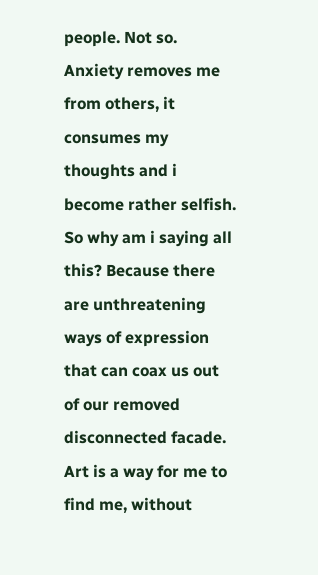people. Not so. Anxiety removes me from others, it consumes my thoughts and i become rather selfish. So why am i saying all this? Because there are unthreatening ways of expression that can coax us out of our removed disconnected facade. Art is a way for me to find me, without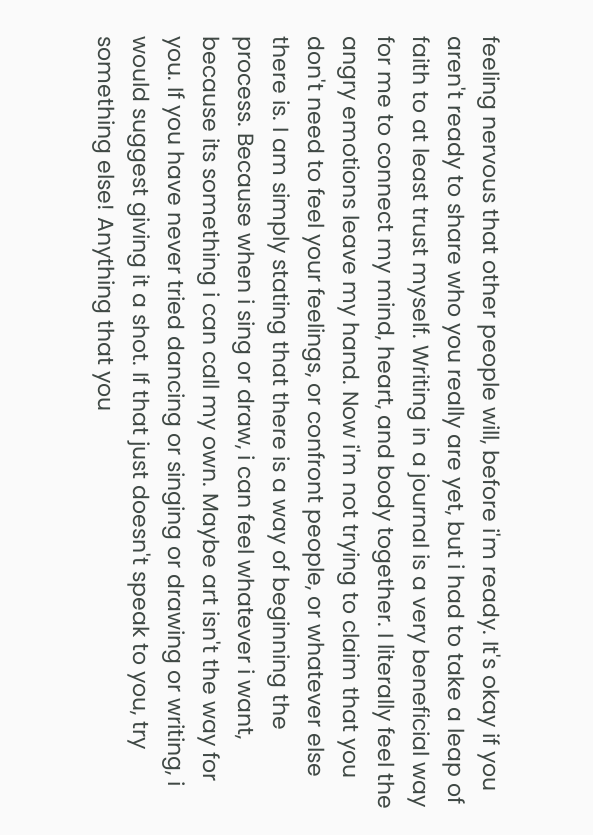feeling nervous that other people will, before i'm ready. It's okay if you aren't ready to share who you really are yet, but i had to take a leap of faith to at least trust myself. Writing in a journal is a very beneficial way for me to connect my mind, heart, and body together. I literally feel the angry emotions leave my hand. Now i'm not trying to claim that you don't need to feel your feelings, or confront people, or whatever else there is. I am simply stating that there is a way of beginning the process. Because when i sing or draw, i can feel whatever i want, because its something i can call my own. Maybe art isn't the way for you. If you have never tried dancing or singing or drawing or writing, i would suggest giving it a shot. If that just doesn't speak to you, try something else! Anything that you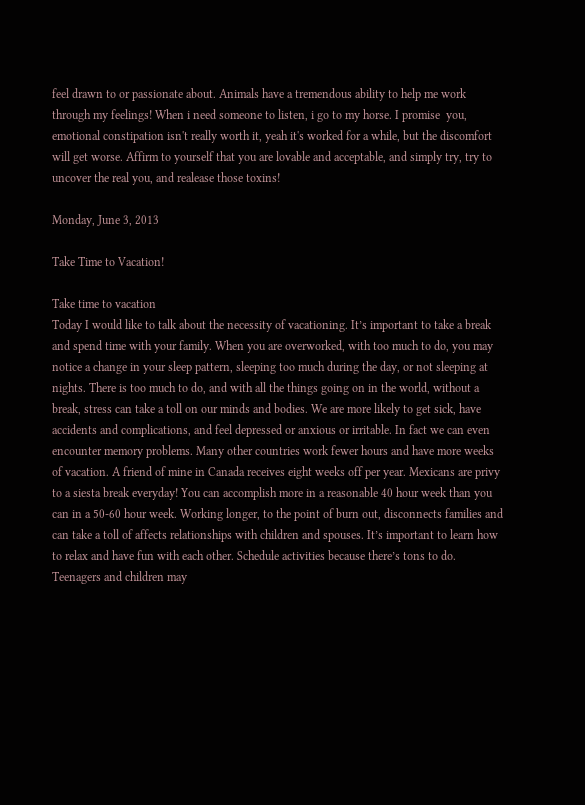feel drawn to or passionate about. Animals have a tremendous ability to help me work through my feelings! When i need someone to listen, i go to my horse. I promise  you, emotional constipation isn't really worth it, yeah it's worked for a while, but the discomfort will get worse. Affirm to yourself that you are lovable and acceptable, and simply try, try to uncover the real you, and realease those toxins!

Monday, June 3, 2013

Take Time to Vacation!

Take time to vacation
Today I would like to talk about the necessity of vacationing. It’s important to take a break and spend time with your family. When you are overworked, with too much to do, you may notice a change in your sleep pattern, sleeping too much during the day, or not sleeping at nights. There is too much to do, and with all the things going on in the world, without a break, stress can take a toll on our minds and bodies. We are more likely to get sick, have accidents and complications, and feel depressed or anxious or irritable. In fact we can even encounter memory problems. Many other countries work fewer hours and have more weeks of vacation. A friend of mine in Canada receives eight weeks off per year. Mexicans are privy to a siesta break everyday! You can accomplish more in a reasonable 40 hour week than you can in a 50-60 hour week. Working longer, to the point of burn out, disconnects families and can take a toll of affects relationships with children and spouses. It’s important to learn how to relax and have fun with each other. Schedule activities because there’s tons to do. Teenagers and children may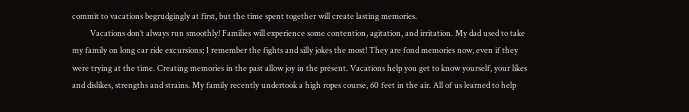commit to vacations begrudgingly at first, but the time spent together will create lasting memories.
         Vacations don’t always run smoothly! Families will experience some contention, agitation, and irritation. My dad used to take my family on long car ride excursions; I remember the fights and silly jokes the most! They are fond memories now, even if they were trying at the time. Creating memories in the past allow joy in the present. Vacations help you get to know yourself, your likes and dislikes, strengths and strains. My family recently undertook a high ropes course, 60 feet in the air. All of us learned to help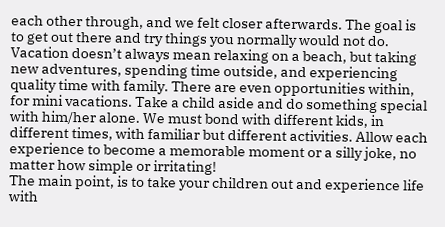each other through, and we felt closer afterwards. The goal is to get out there and try things you normally would not do. Vacation doesn’t always mean relaxing on a beach, but taking new adventures, spending time outside, and experiencing quality time with family. There are even opportunities within, for mini vacations. Take a child aside and do something special with him/her alone. We must bond with different kids, in different times, with familiar but different activities. Allow each experience to become a memorable moment or a silly joke, no matter how simple or irritating!
The main point, is to take your children out and experience life with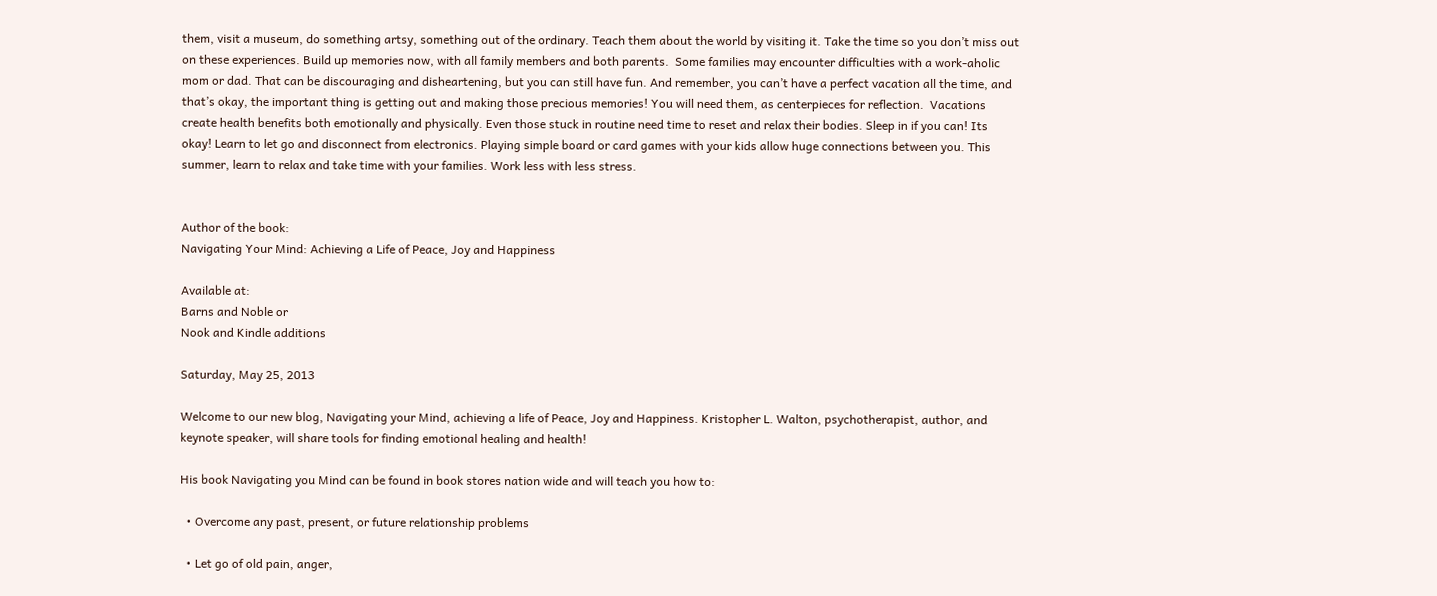them, visit a museum, do something artsy, something out of the ordinary. Teach them about the world by visiting it. Take the time so you don’t miss out on these experiences. Build up memories now, with all family members and both parents.  Some families may encounter difficulties with a work-aholic mom or dad. That can be discouraging and disheartening, but you can still have fun. And remember, you can’t have a perfect vacation all the time, and that’s okay, the important thing is getting out and making those precious memories! You will need them, as centerpieces for reflection.  Vacations create health benefits both emotionally and physically. Even those stuck in routine need time to reset and relax their bodies. Sleep in if you can! Its okay! Learn to let go and disconnect from electronics. Playing simple board or card games with your kids allow huge connections between you. This summer, learn to relax and take time with your families. Work less with less stress.


Author of the book:
Navigating Your Mind: Achieving a Life of Peace, Joy and Happiness

Available at:
Barns and Noble or
Nook and Kindle additions

Saturday, May 25, 2013

Welcome to our new blog, Navigating your Mind, achieving a life of Peace, Joy and Happiness. Kristopher L. Walton, psychotherapist, author, and keynote speaker, will share tools for finding emotional healing and health!

His book Navigating you Mind can be found in book stores nation wide and will teach you how to:

  • Overcome any past, present, or future relationship problems

  • Let go of old pain, anger,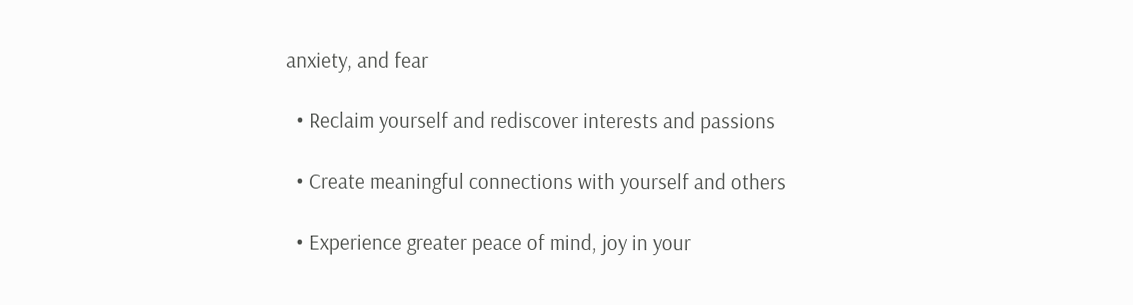anxiety, and fear

  • Reclaim yourself and rediscover interests and passions

  • Create meaningful connections with yourself and others

  • Experience greater peace of mind, joy in your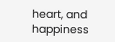heart, and happiness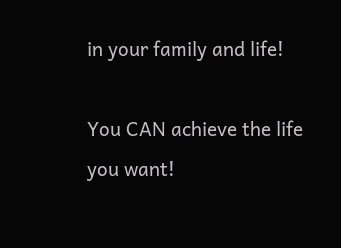in your family and life!

You CAN achieve the life you want!